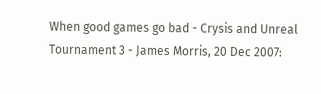When good games go bad - Crysis and Unreal Tournament 3 - James Morris, 20 Dec 2007: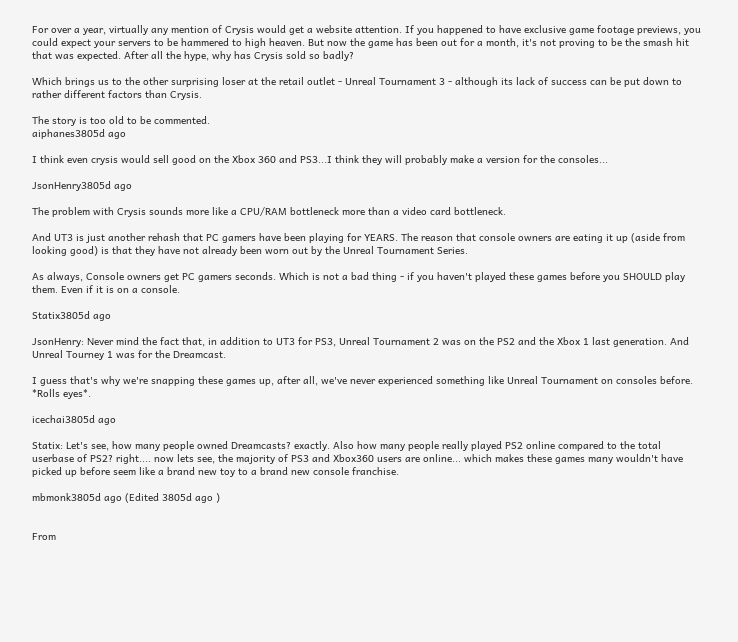For over a year, virtually any mention of Crysis would get a website attention. If you happened to have exclusive game footage previews, you could expect your servers to be hammered to high heaven. But now the game has been out for a month, it's not proving to be the smash hit that was expected. After all the hype, why has Crysis sold so badly?

Which brings us to the other surprising loser at the retail outlet - Unreal Tournament 3 - although its lack of success can be put down to rather different factors than Crysis.

The story is too old to be commented.
aiphanes3805d ago

I think even crysis would sell good on the Xbox 360 and PS3...I think they will probably make a version for the consoles...

JsonHenry3805d ago

The problem with Crysis sounds more like a CPU/RAM bottleneck more than a video card bottleneck.

And UT3 is just another rehash that PC gamers have been playing for YEARS. The reason that console owners are eating it up (aside from looking good) is that they have not already been worn out by the Unreal Tournament Series.

As always, Console owners get PC gamers seconds. Which is not a bad thing - if you haven't played these games before you SHOULD play them. Even if it is on a console.

Statix3805d ago

JsonHenry: Never mind the fact that, in addition to UT3 for PS3, Unreal Tournament 2 was on the PS2 and the Xbox 1 last generation. And Unreal Tourney 1 was for the Dreamcast.

I guess that's why we're snapping these games up, after all, we've never experienced something like Unreal Tournament on consoles before. *Rolls eyes*.

icechai3805d ago

Statix: Let's see, how many people owned Dreamcasts? exactly. Also how many people really played PS2 online compared to the total userbase of PS2? right.... now lets see, the majority of PS3 and Xbox360 users are online... which makes these games many wouldn't have picked up before seem like a brand new toy to a brand new console franchise.

mbmonk3805d ago (Edited 3805d ago )


From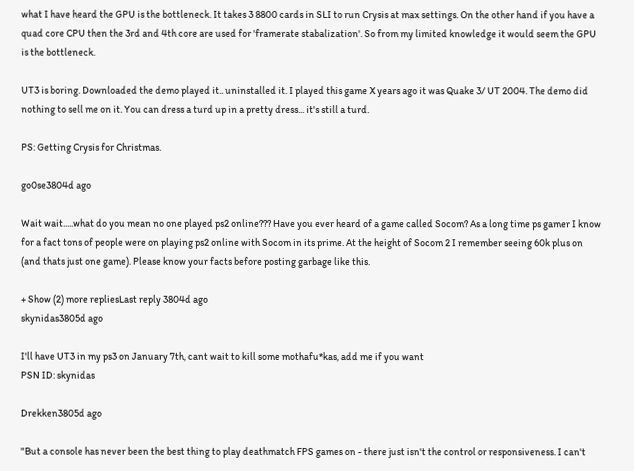what I have heard the GPU is the bottleneck. It takes 3 8800 cards in SLI to run Crysis at max settings. On the other hand if you have a quad core CPU then the 3rd and 4th core are used for 'framerate stabalization'. So from my limited knowledge it would seem the GPU is the bottleneck.

UT3 is boring. Downloaded the demo played it.. uninstalled it. I played this game X years ago it was Quake 3/ UT 2004. The demo did nothing to sell me on it. You can dress a turd up in a pretty dress... it's still a turd.

PS: Getting Crysis for Christmas.

go0se3804d ago

Wait wait.....what do you mean no one played ps2 online??? Have you ever heard of a game called Socom? As a long time ps gamer I know for a fact tons of people were on playing ps2 online with Socom in its prime. At the height of Socom 2 I remember seeing 60k plus on (and thats just one game). Please know your facts before posting garbage like this.

+ Show (2) more repliesLast reply 3804d ago
skynidas3805d ago

I'll have UT3 in my ps3 on January 7th, cant wait to kill some mothafu*kas, add me if you want
PSN ID: skynidas

Drekken3805d ago

"But a console has never been the best thing to play deathmatch FPS games on - there just isn't the control or responsiveness. I can't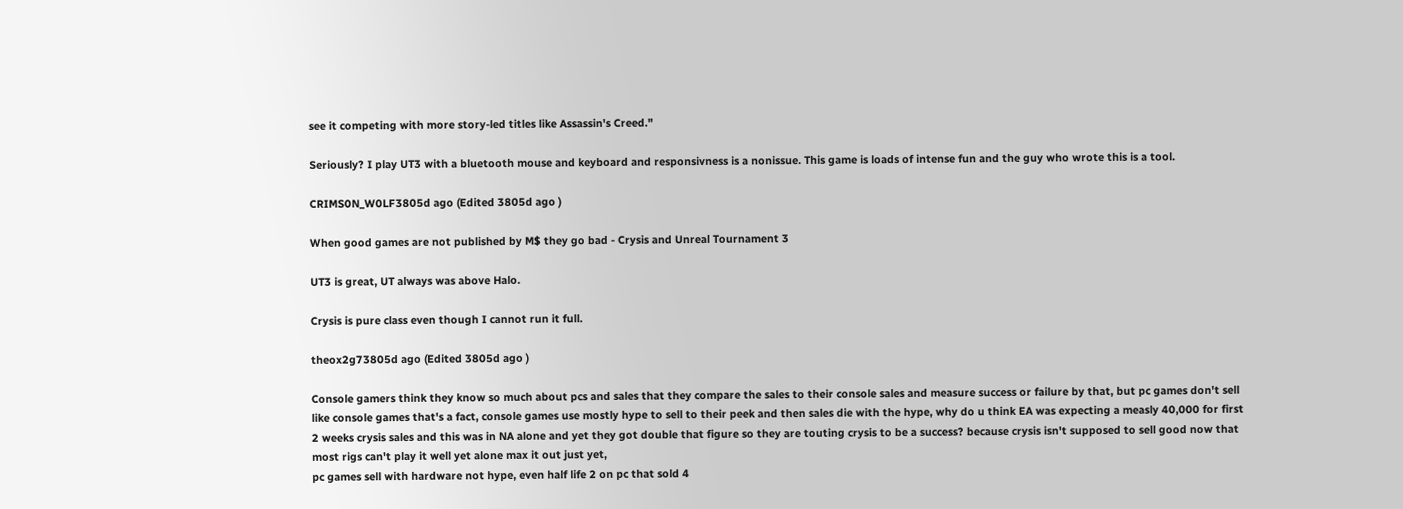see it competing with more story-led titles like Assassin's Creed."

Seriously? I play UT3 with a bluetooth mouse and keyboard and responsivness is a nonissue. This game is loads of intense fun and the guy who wrote this is a tool.

CRIMS0N_W0LF3805d ago (Edited 3805d ago )

When good games are not published by M$ they go bad - Crysis and Unreal Tournament 3

UT3 is great, UT always was above Halo.

Crysis is pure class even though I cannot run it full.

theox2g73805d ago (Edited 3805d ago )

Console gamers think they know so much about pcs and sales that they compare the sales to their console sales and measure success or failure by that, but pc games don't sell like console games that's a fact, console games use mostly hype to sell to their peek and then sales die with the hype, why do u think EA was expecting a measly 40,000 for first 2 weeks crysis sales and this was in NA alone and yet they got double that figure so they are touting crysis to be a success? because crysis isn't supposed to sell good now that most rigs can't play it well yet alone max it out just yet,
pc games sell with hardware not hype, even half life 2 on pc that sold 4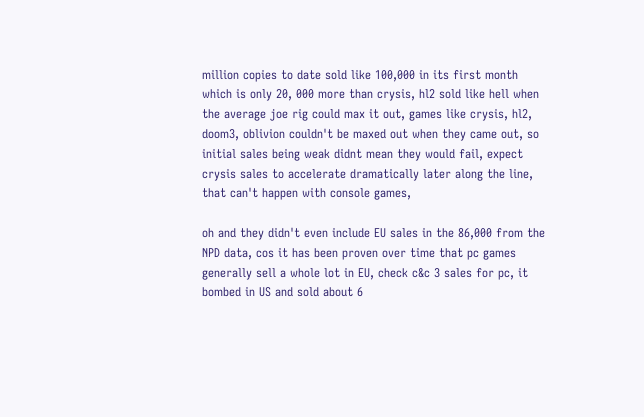million copies to date sold like 100,000 in its first month which is only 20, 000 more than crysis, hl2 sold like hell when the average joe rig could max it out, games like crysis, hl2, doom3, oblivion couldn't be maxed out when they came out, so initial sales being weak didnt mean they would fail, expect crysis sales to accelerate dramatically later along the line, that can't happen with console games,

oh and they didn't even include EU sales in the 86,000 from the NPD data, cos it has been proven over time that pc games generally sell a whole lot in EU, check c&c 3 sales for pc, it bombed in US and sold about 6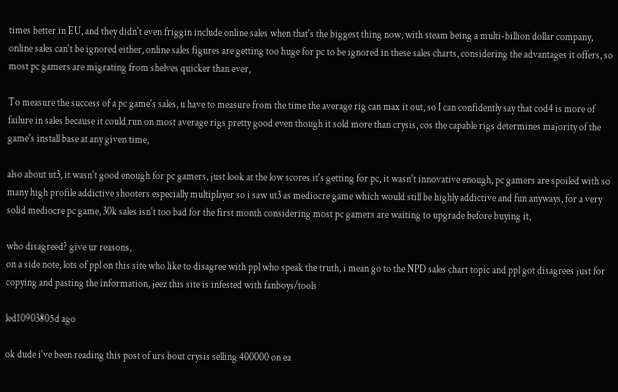times better in EU, and they didn't even friggin include online sales when that's the biggest thing now, with steam being a multi-billion dollar company, online sales can't be ignored either, online sales figures are getting too huge for pc to be ignored in these sales charts, considering the advantages it offers, so most pc gamers are migrating from shelves quicker than ever,

To measure the success of a pc game's sales, u have to measure from the time the average rig can max it out, so I can confidently say that cod4 is more of failure in sales because it could run on most average rigs pretty good even though it sold more than crysis, cos the capable rigs determines majority of the game's install base at any given time,

also about ut3, it wasn't good enough for pc gamers, just look at the low scores it's getting for pc, it wasn't innovative enough, pc gamers are spoiled with so many high profile addictive shooters especially multiplayer so i saw ut3 as mediocre game which would still be highly addictive and fun anyways, for a very solid mediocre pc game, 30k sales isn't too bad for the first month considering most pc gamers are waiting to upgrade before buying it,

who disagreed? give ur reasons,
on a side note, lots of ppl on this site who like to disagree with ppl who speak the truth, i mean go to the NPD sales chart topic and ppl got disagrees just for copying and pasting the information, jeez this site is infested with fanboys/tools

led10903805d ago

ok dude i've been reading this post of urs bout crysis selling 400000 on ea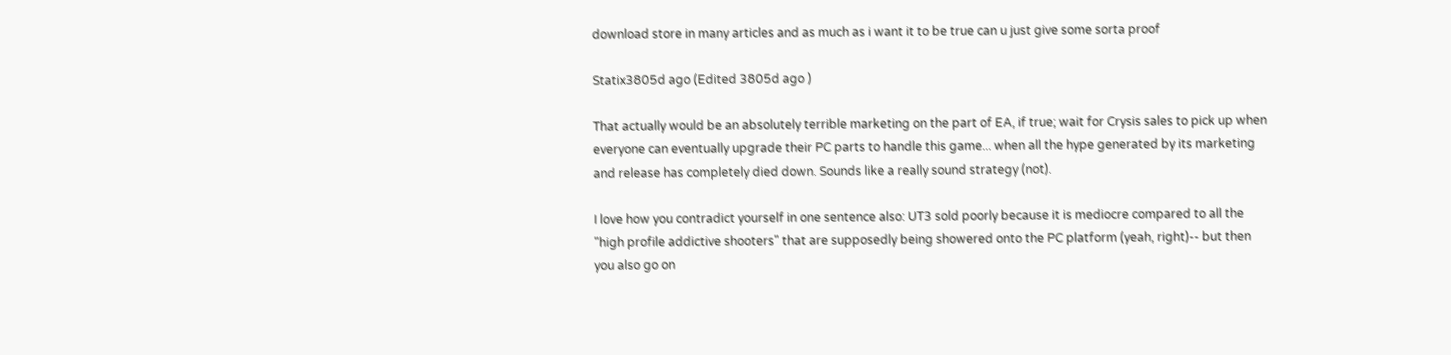download store in many articles and as much as i want it to be true can u just give some sorta proof

Statix3805d ago (Edited 3805d ago )

That actually would be an absolutely terrible marketing on the part of EA, if true; wait for Crysis sales to pick up when everyone can eventually upgrade their PC parts to handle this game... when all the hype generated by its marketing and release has completely died down. Sounds like a really sound strategy (not).

I love how you contradict yourself in one sentence also: UT3 sold poorly because it is mediocre compared to all the "high profile addictive shooters" that are supposedly being showered onto the PC platform (yeah, right)-- but then you also go on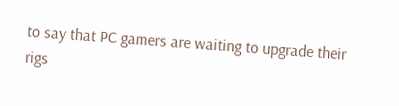to say that PC gamers are waiting to upgrade their rigs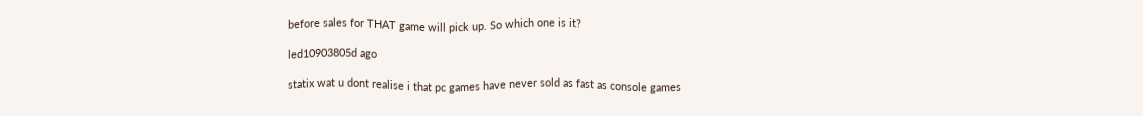before sales for THAT game will pick up. So which one is it?

led10903805d ago

statix wat u dont realise i that pc games have never sold as fast as console games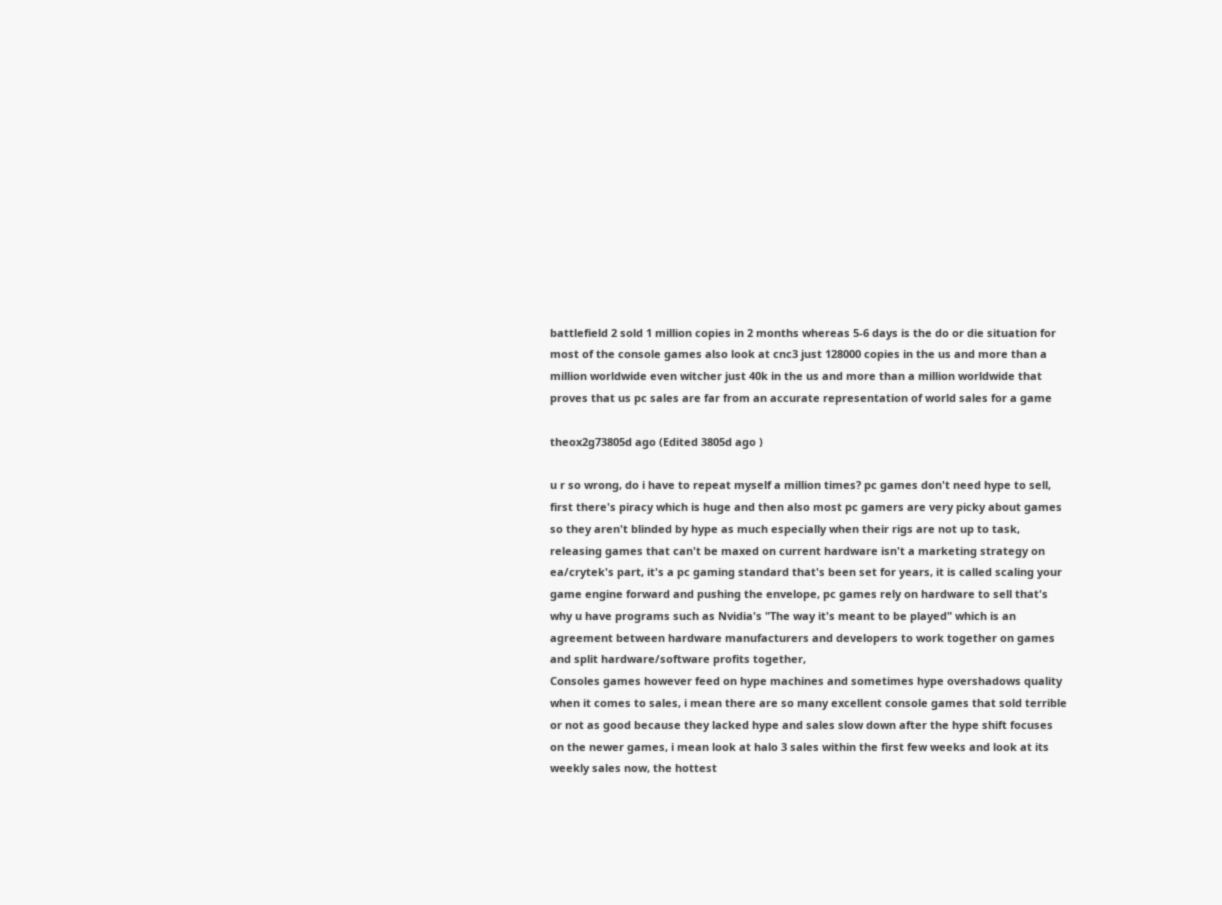battlefield 2 sold 1 million copies in 2 months whereas 5-6 days is the do or die situation for most of the console games also look at cnc3 just 128000 copies in the us and more than a million worldwide even witcher just 40k in the us and more than a million worldwide that proves that us pc sales are far from an accurate representation of world sales for a game

theox2g73805d ago (Edited 3805d ago )

u r so wrong, do i have to repeat myself a million times? pc games don't need hype to sell, first there's piracy which is huge and then also most pc gamers are very picky about games so they aren't blinded by hype as much especially when their rigs are not up to task, releasing games that can't be maxed on current hardware isn't a marketing strategy on ea/crytek's part, it's a pc gaming standard that's been set for years, it is called scaling your game engine forward and pushing the envelope, pc games rely on hardware to sell that's why u have programs such as Nvidia's "The way it's meant to be played" which is an agreement between hardware manufacturers and developers to work together on games and split hardware/software profits together,
Consoles games however feed on hype machines and sometimes hype overshadows quality when it comes to sales, i mean there are so many excellent console games that sold terrible or not as good because they lacked hype and sales slow down after the hype shift focuses on the newer games, i mean look at halo 3 sales within the first few weeks and look at its weekly sales now, the hottest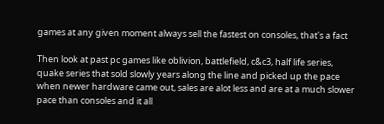games at any given moment always sell the fastest on consoles, that's a fact

Then look at past pc games like oblivion, battlefield, c&c3, half life series, quake series that sold slowly years along the line and picked up the pace when newer hardware came out, sales are alot less and are at a much slower pace than consoles and it all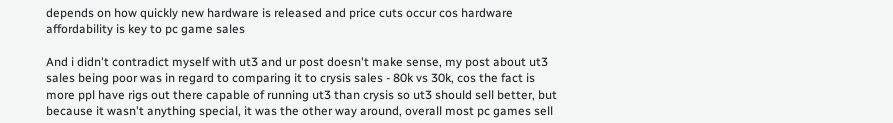depends on how quickly new hardware is released and price cuts occur cos hardware affordability is key to pc game sales

And i didn't contradict myself with ut3 and ur post doesn't make sense, my post about ut3 sales being poor was in regard to comparing it to crysis sales - 80k vs 30k, cos the fact is more ppl have rigs out there capable of running ut3 than crysis so ut3 should sell better, but because it wasn't anything special, it was the other way around, overall most pc games sell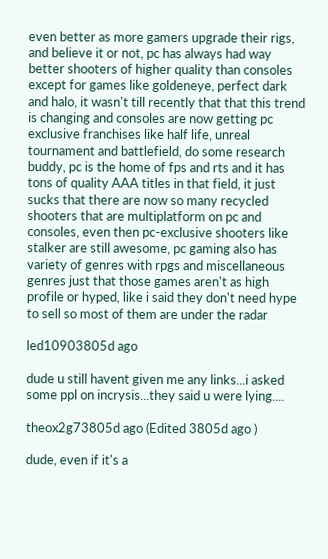even better as more gamers upgrade their rigs,
and believe it or not, pc has always had way better shooters of higher quality than consoles except for games like goldeneye, perfect dark and halo, it wasn't till recently that that this trend is changing and consoles are now getting pc exclusive franchises like half life, unreal tournament and battlefield, do some research buddy, pc is the home of fps and rts and it has tons of quality AAA titles in that field, it just sucks that there are now so many recycled shooters that are multiplatform on pc and consoles, even then pc-exclusive shooters like stalker are still awesome, pc gaming also has variety of genres with rpgs and miscellaneous genres just that those games aren't as high profile or hyped, like i said they don't need hype to sell so most of them are under the radar

led10903805d ago

dude u still havent given me any links...i asked some ppl on incrysis...they said u were lying....

theox2g73805d ago (Edited 3805d ago )

dude, even if it's a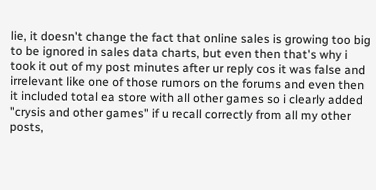lie, it doesn't change the fact that online sales is growing too big to be ignored in sales data charts, but even then that's why i took it out of my post minutes after ur reply cos it was false and irrelevant like one of those rumors on the forums and even then it included total ea store with all other games so i clearly added "crysis and other games" if u recall correctly from all my other posts,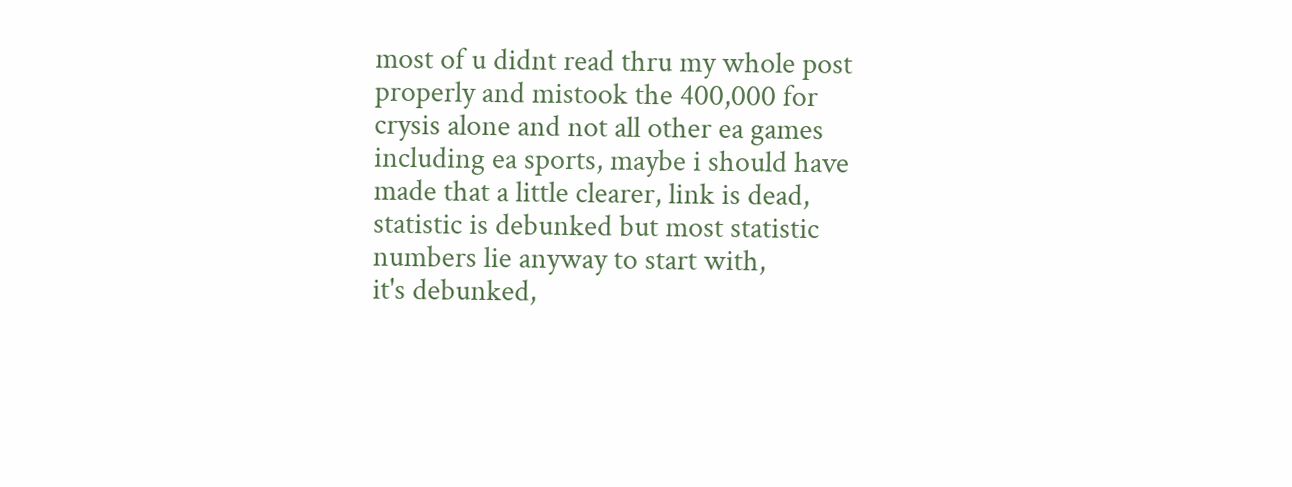most of u didnt read thru my whole post properly and mistook the 400,000 for crysis alone and not all other ea games including ea sports, maybe i should have made that a little clearer, link is dead, statistic is debunked but most statistic numbers lie anyway to start with,
it's debunked,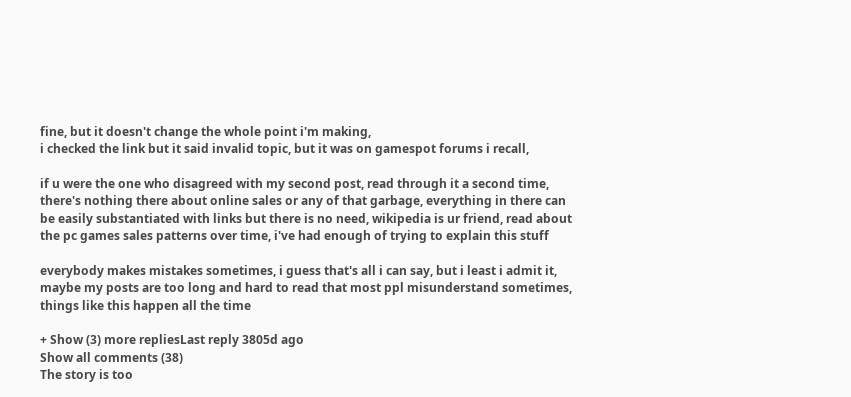fine, but it doesn't change the whole point i'm making,
i checked the link but it said invalid topic, but it was on gamespot forums i recall,

if u were the one who disagreed with my second post, read through it a second time, there's nothing there about online sales or any of that garbage, everything in there can be easily substantiated with links but there is no need, wikipedia is ur friend, read about the pc games sales patterns over time, i've had enough of trying to explain this stuff

everybody makes mistakes sometimes, i guess that's all i can say, but i least i admit it, maybe my posts are too long and hard to read that most ppl misunderstand sometimes, things like this happen all the time

+ Show (3) more repliesLast reply 3805d ago
Show all comments (38)
The story is too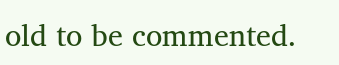old to be commented.